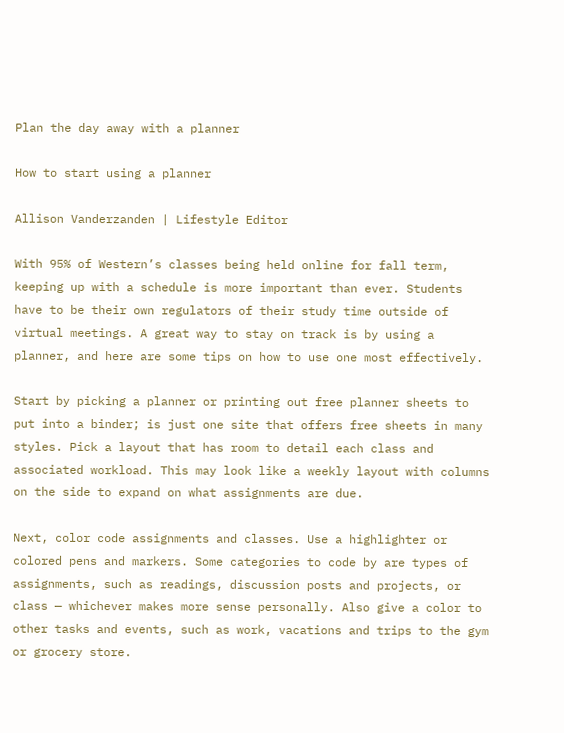Plan the day away with a planner

How to start using a planner

Allison Vanderzanden | Lifestyle Editor

With 95% of Western’s classes being held online for fall term, keeping up with a schedule is more important than ever. Students have to be their own regulators of their study time outside of virtual meetings. A great way to stay on track is by using a planner, and here are some tips on how to use one most effectively.

Start by picking a planner or printing out free planner sheets to put into a binder; is just one site that offers free sheets in many styles. Pick a layout that has room to detail each class and associated workload. This may look like a weekly layout with columns on the side to expand on what assignments are due.

Next, color code assignments and classes. Use a highlighter or colored pens and markers. Some categories to code by are types of assignments, such as readings, discussion posts and projects, or class — whichever makes more sense personally. Also give a color to other tasks and events, such as work, vacations and trips to the gym or grocery store.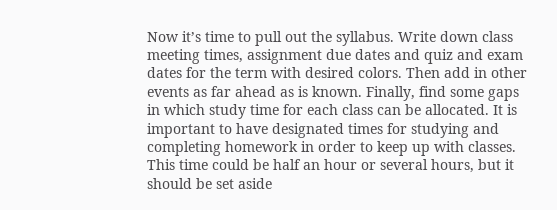Now it’s time to pull out the syllabus. Write down class meeting times, assignment due dates and quiz and exam dates for the term with desired colors. Then add in other events as far ahead as is known. Finally, find some gaps in which study time for each class can be allocated. It is important to have designated times for studying and completing homework in order to keep up with classes. This time could be half an hour or several hours, but it should be set aside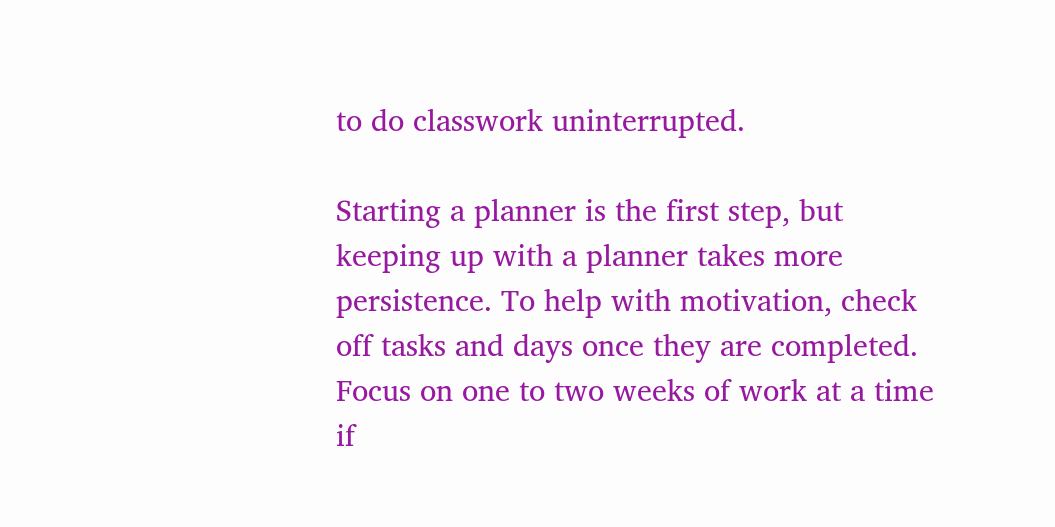to do classwork uninterrupted.

Starting a planner is the first step, but keeping up with a planner takes more persistence. To help with motivation, check off tasks and days once they are completed. Focus on one to two weeks of work at a time if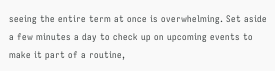seeing the entire term at once is overwhelming. Set aside a few minutes a day to check up on upcoming events to make it part of a routine,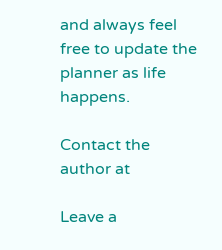and always feel free to update the planner as life happens.

Contact the author at

Leave a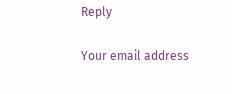Reply

Your email address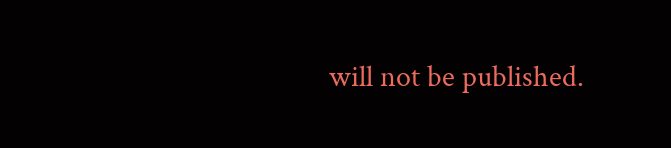will not be published.